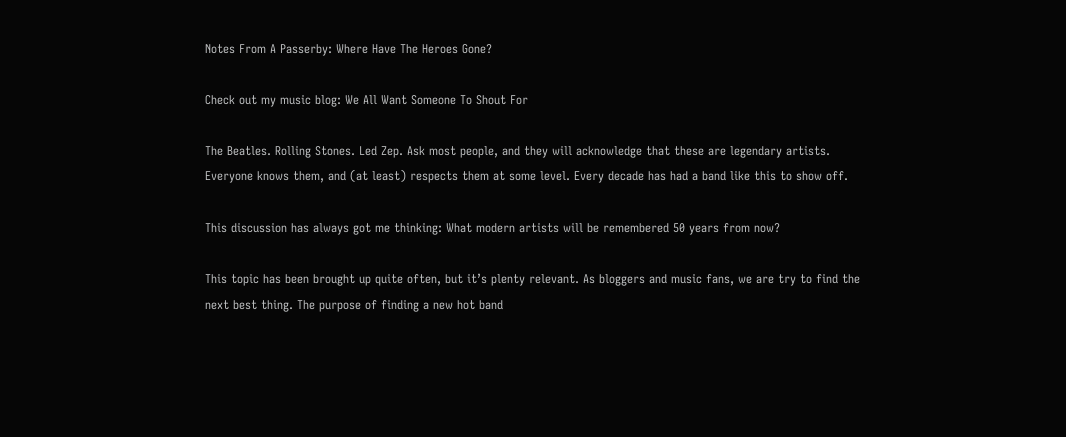Notes From A Passerby: Where Have The Heroes Gone?

Check out my music blog: We All Want Someone To Shout For

The Beatles. Rolling Stones. Led Zep. Ask most people, and they will acknowledge that these are legendary artists. Everyone knows them, and (at least) respects them at some level. Every decade has had a band like this to show off.

This discussion has always got me thinking: What modern artists will be remembered 50 years from now?

This topic has been brought up quite often, but it’s plenty relevant. As bloggers and music fans, we are try to find the next best thing. The purpose of finding a new hot band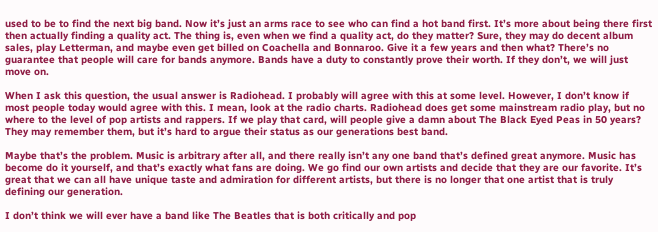used to be to find the next big band. Now it’s just an arms race to see who can find a hot band first. It’s more about being there first then actually finding a quality act. The thing is, even when we find a quality act, do they matter? Sure, they may do decent album sales, play Letterman, and maybe even get billed on Coachella and Bonnaroo. Give it a few years and then what? There’s no guarantee that people will care for bands anymore. Bands have a duty to constantly prove their worth. If they don’t, we will just move on.

When I ask this question, the usual answer is Radiohead. I probably will agree with this at some level. However, I don’t know if most people today would agree with this. I mean, look at the radio charts. Radiohead does get some mainstream radio play, but no where to the level of pop artists and rappers. If we play that card, will people give a damn about The Black Eyed Peas in 50 years? They may remember them, but it’s hard to argue their status as our generations best band.

Maybe that’s the problem. Music is arbitrary after all, and there really isn’t any one band that’s defined great anymore. Music has become do it yourself, and that’s exactly what fans are doing. We go find our own artists and decide that they are our favorite. It’s great that we can all have unique taste and admiration for different artists, but there is no longer that one artist that is truly defining our generation.

I don’t think we will ever have a band like The Beatles that is both critically and pop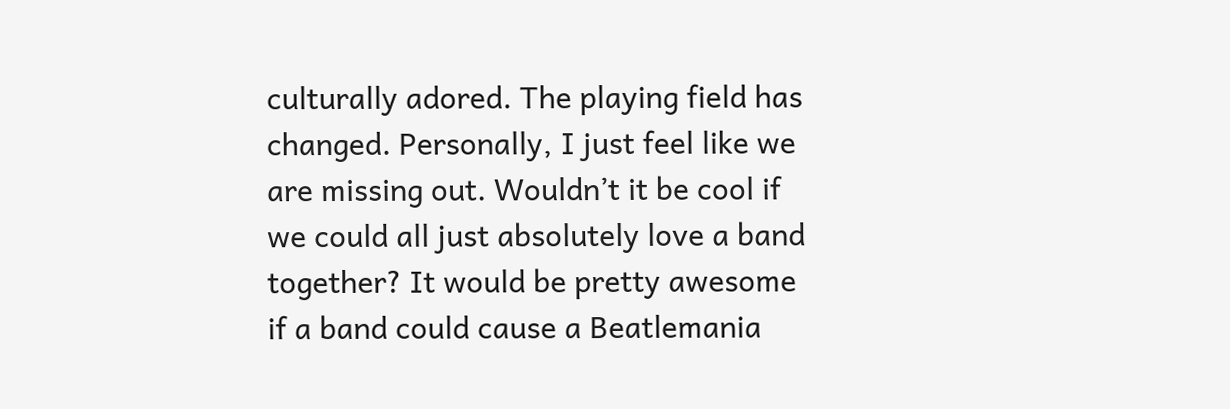culturally adored. The playing field has changed. Personally, I just feel like we are missing out. Wouldn’t it be cool if we could all just absolutely love a band together? It would be pretty awesome if a band could cause a Beatlemania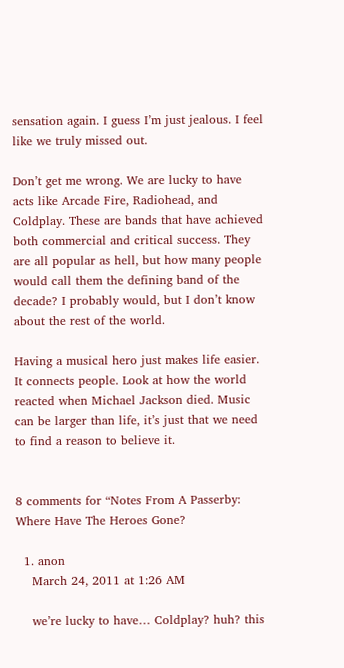sensation again. I guess I’m just jealous. I feel like we truly missed out.

Don’t get me wrong. We are lucky to have acts like Arcade Fire, Radiohead, and Coldplay. These are bands that have achieved both commercial and critical success. They are all popular as hell, but how many people would call them the defining band of the decade? I probably would, but I don’t know about the rest of the world.

Having a musical hero just makes life easier. It connects people. Look at how the world reacted when Michael Jackson died. Music can be larger than life, it’s just that we need to find a reason to believe it.


8 comments for “Notes From A Passerby: Where Have The Heroes Gone?

  1. anon
    March 24, 2011 at 1:26 AM

    we’re lucky to have… Coldplay? huh? this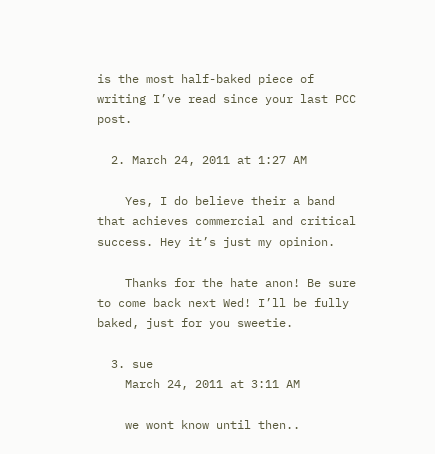is the most half-baked piece of writing I’ve read since your last PCC post.

  2. March 24, 2011 at 1:27 AM

    Yes, I do believe their a band that achieves commercial and critical success. Hey it’s just my opinion.

    Thanks for the hate anon! Be sure to come back next Wed! I’ll be fully baked, just for you sweetie.

  3. sue
    March 24, 2011 at 3:11 AM

    we wont know until then..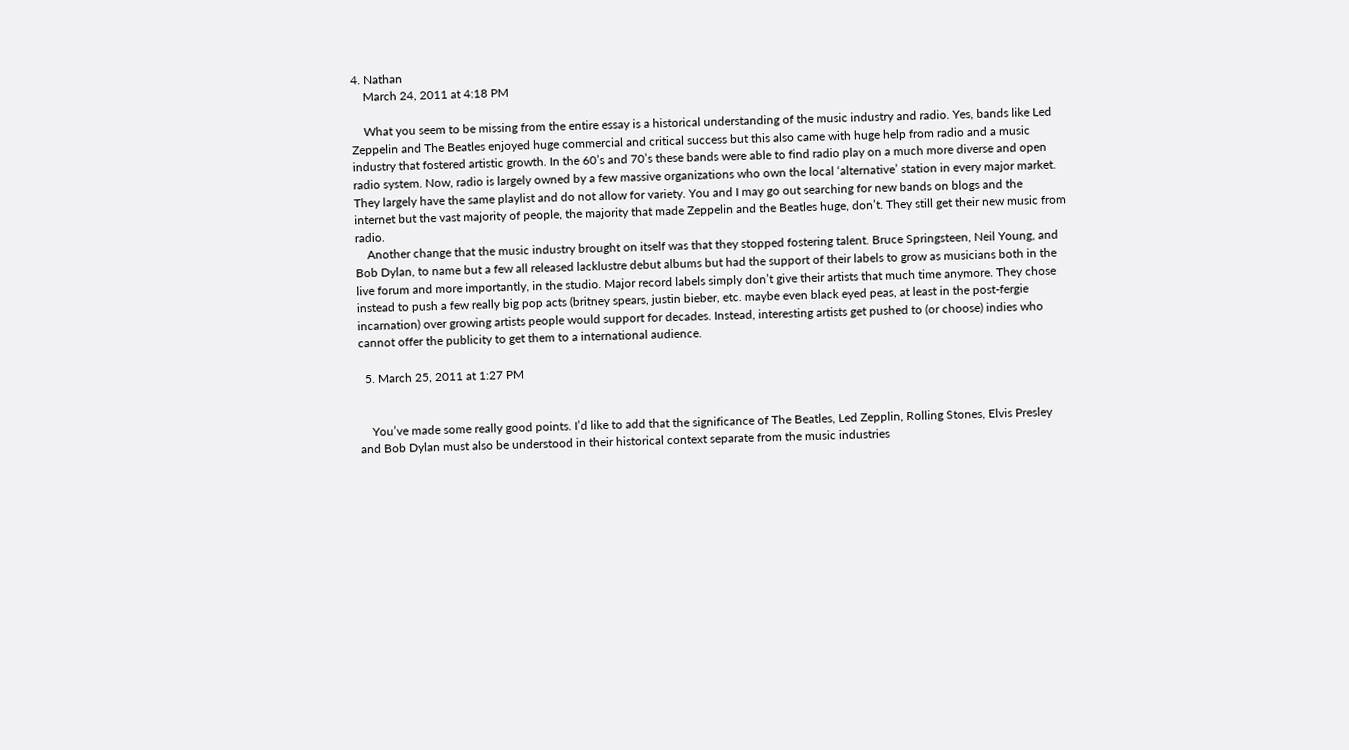4. Nathan
    March 24, 2011 at 4:18 PM

    What you seem to be missing from the entire essay is a historical understanding of the music industry and radio. Yes, bands like Led Zeppelin and The Beatles enjoyed huge commercial and critical success but this also came with huge help from radio and a music industry that fostered artistic growth. In the 60’s and 70’s these bands were able to find radio play on a much more diverse and open radio system. Now, radio is largely owned by a few massive organizations who own the local ‘alternative’ station in every major market. They largely have the same playlist and do not allow for variety. You and I may go out searching for new bands on blogs and the internet but the vast majority of people, the majority that made Zeppelin and the Beatles huge, don’t. They still get their new music from radio.
    Another change that the music industry brought on itself was that they stopped fostering talent. Bruce Springsteen, Neil Young, and Bob Dylan, to name but a few all released lacklustre debut albums but had the support of their labels to grow as musicians both in the live forum and more importantly, in the studio. Major record labels simply don’t give their artists that much time anymore. They chose instead to push a few really big pop acts (britney spears, justin bieber, etc. maybe even black eyed peas, at least in the post-fergie incarnation) over growing artists people would support for decades. Instead, interesting artists get pushed to (or choose) indies who cannot offer the publicity to get them to a international audience.

  5. March 25, 2011 at 1:27 PM


    You’ve made some really good points. I’d like to add that the significance of The Beatles, Led Zepplin, Rolling Stones, Elvis Presley and Bob Dylan must also be understood in their historical context separate from the music industries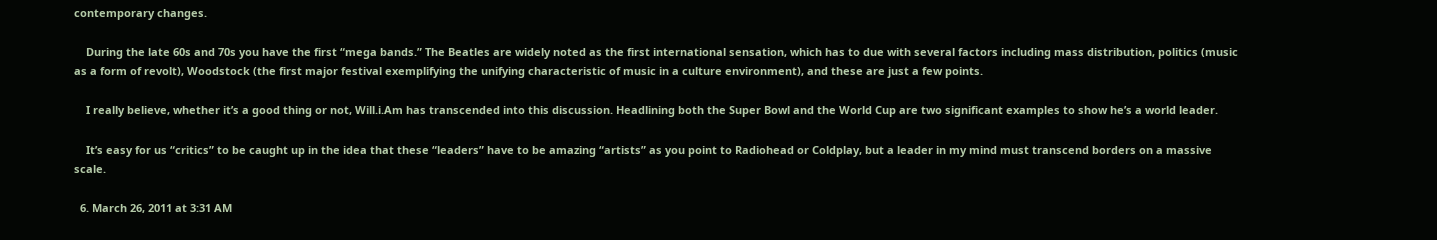contemporary changes.

    During the late 60s and 70s you have the first “mega bands.” The Beatles are widely noted as the first international sensation, which has to due with several factors including mass distribution, politics (music as a form of revolt), Woodstock (the first major festival exemplifying the unifying characteristic of music in a culture environment), and these are just a few points.

    I really believe, whether it’s a good thing or not, Will.i.Am has transcended into this discussion. Headlining both the Super Bowl and the World Cup are two significant examples to show he’s a world leader.

    It’s easy for us “critics” to be caught up in the idea that these “leaders” have to be amazing “artists” as you point to Radiohead or Coldplay, but a leader in my mind must transcend borders on a massive scale.

  6. March 26, 2011 at 3:31 AM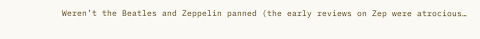Weren’t the Beatles and Zeppelin panned (the early reviews on Zep were atrocious…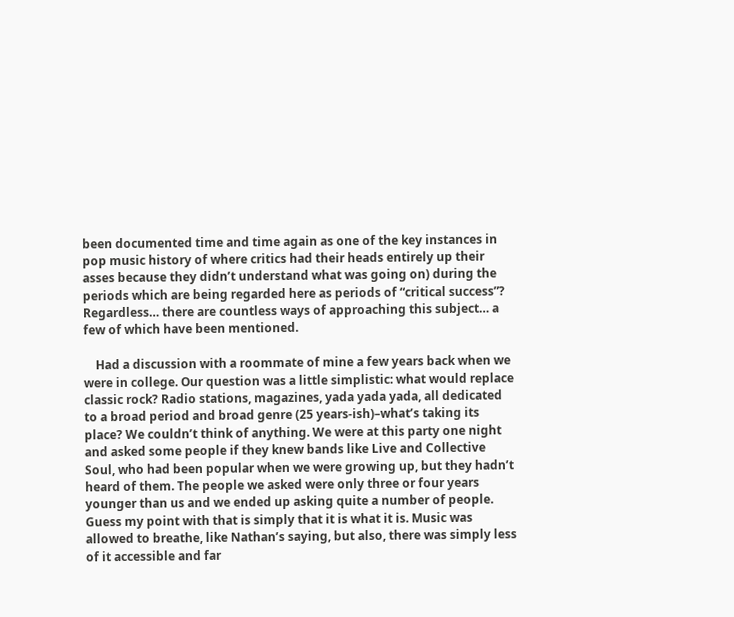been documented time and time again as one of the key instances in pop music history of where critics had their heads entirely up their asses because they didn’t understand what was going on) during the periods which are being regarded here as periods of “critical success”? Regardless… there are countless ways of approaching this subject… a few of which have been mentioned.

    Had a discussion with a roommate of mine a few years back when we were in college. Our question was a little simplistic: what would replace classic rock? Radio stations, magazines, yada yada yada, all dedicated to a broad period and broad genre (25 years-ish)–what’s taking its place? We couldn’t think of anything. We were at this party one night and asked some people if they knew bands like Live and Collective Soul, who had been popular when we were growing up, but they hadn’t heard of them. The people we asked were only three or four years younger than us and we ended up asking quite a number of people. Guess my point with that is simply that it is what it is. Music was allowed to breathe, like Nathan’s saying, but also, there was simply less of it accessible and far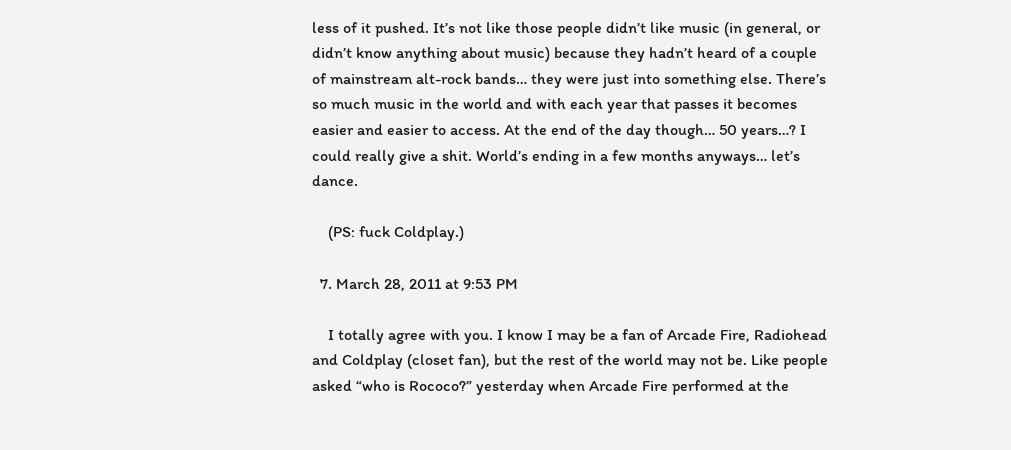less of it pushed. It’s not like those people didn’t like music (in general, or didn’t know anything about music) because they hadn’t heard of a couple of mainstream alt-rock bands… they were just into something else. There’s so much music in the world and with each year that passes it becomes easier and easier to access. At the end of the day though… 50 years…? I could really give a shit. World’s ending in a few months anyways… let’s dance.

    (PS: fuck Coldplay.)

  7. March 28, 2011 at 9:53 PM

    I totally agree with you. I know I may be a fan of Arcade Fire, Radiohead and Coldplay (closet fan), but the rest of the world may not be. Like people asked “who is Rococo?” yesterday when Arcade Fire performed at the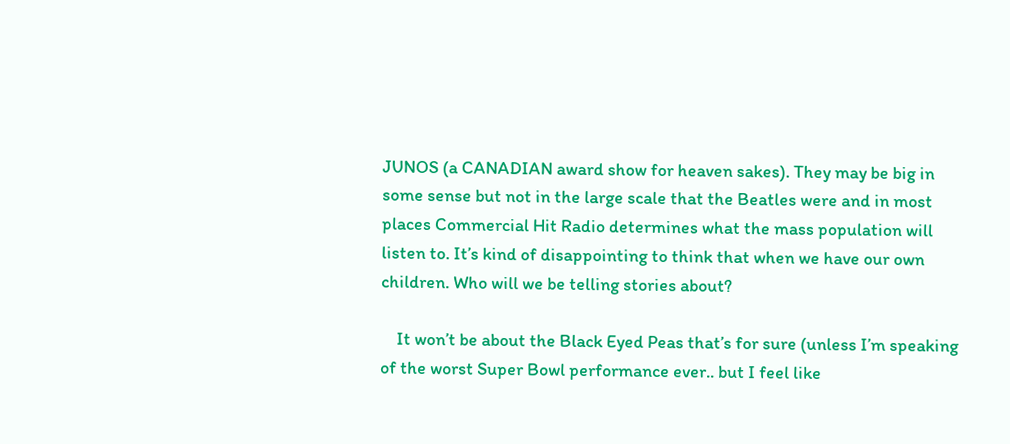JUNOS (a CANADIAN award show for heaven sakes). They may be big in some sense but not in the large scale that the Beatles were and in most places Commercial Hit Radio determines what the mass population will listen to. It’s kind of disappointing to think that when we have our own children. Who will we be telling stories about?

    It won’t be about the Black Eyed Peas that’s for sure (unless I’m speaking of the worst Super Bowl performance ever.. but I feel like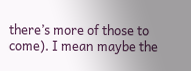there’s more of those to come). I mean maybe the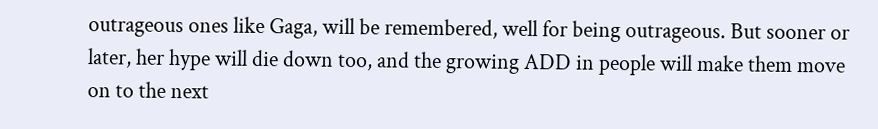outrageous ones like Gaga, will be remembered, well for being outrageous. But sooner or later, her hype will die down too, and the growing ADD in people will make them move on to the next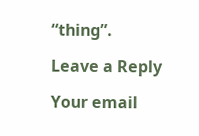“thing”.

Leave a Reply

Your email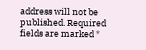address will not be published. Required fields are marked *